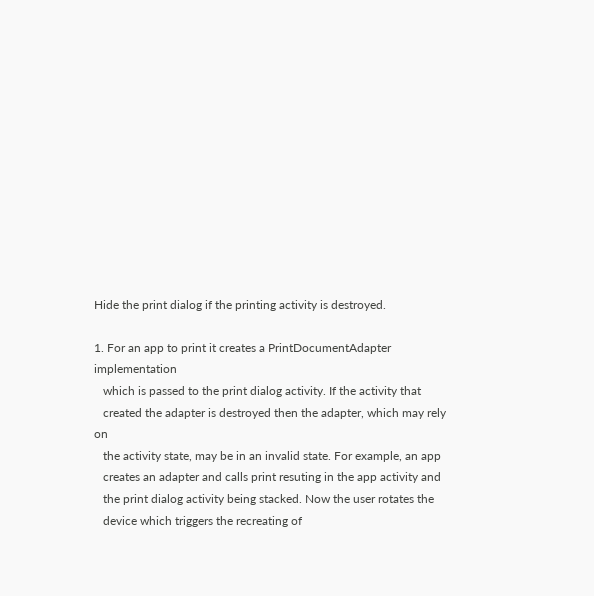Hide the print dialog if the printing activity is destroyed.

1. For an app to print it creates a PrintDocumentAdapter implementation
   which is passed to the print dialog activity. If the activity that
   created the adapter is destroyed then the adapter, which may rely on
   the activity state, may be in an invalid state. For example, an app
   creates an adapter and calls print resuting in the app activity and
   the print dialog activity being stacked. Now the user rotates the
   device which triggers the recreating of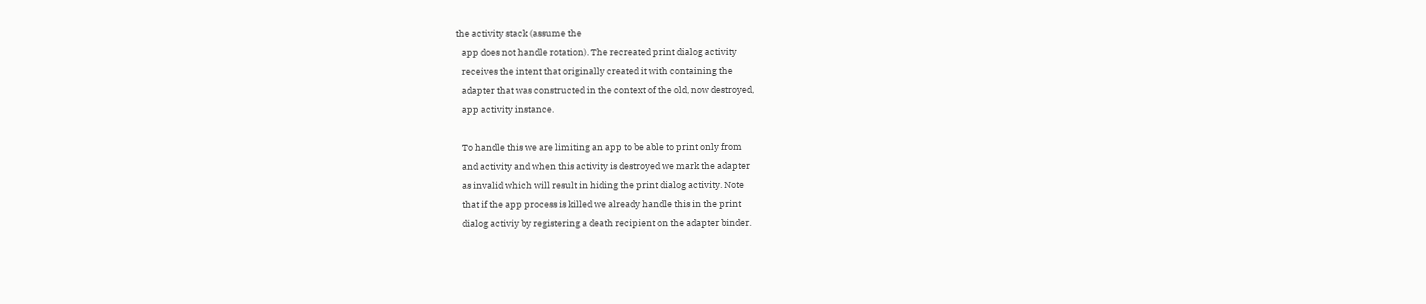the activity stack (assume the
   app does not handle rotation). The recreated print dialog activity
   receives the intent that originally created it with containing the
   adapter that was constructed in the context of the old, now destroyed,
   app activity instance.

   To handle this we are limiting an app to be able to print only from
   and activity and when this activity is destroyed we mark the adapter
   as invalid which will result in hiding the print dialog activity. Note
   that if the app process is killed we already handle this in the print
   dialog activiy by registering a death recipient on the adapter binder.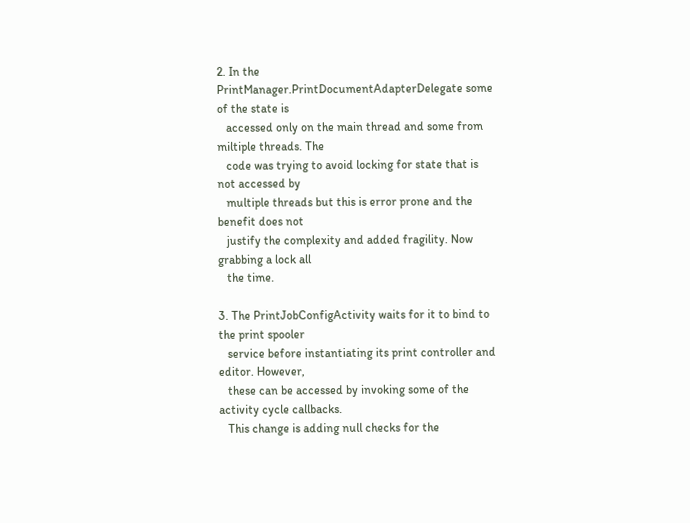2. In the PrintManager.PrintDocumentAdapterDelegate some of the state is
   accessed only on the main thread and some from miltiple threads. The
   code was trying to avoid locking for state that is not accessed by
   multiple threads but this is error prone and the benefit does not
   justify the complexity and added fragility. Now grabbing a lock all
   the time.

3. The PrintJobConfigActivity waits for it to bind to the print spooler
   service before instantiating its print controller and editor. However,
   these can be accessed by invoking some of the activity cycle callbacks.
   This change is adding null checks for the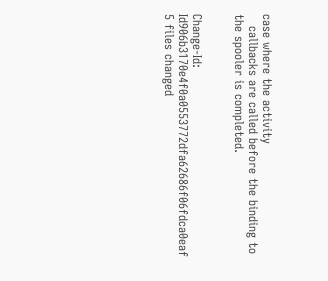case where the activity
   callbacks are called before the binding to the spooler is completed.


Change-Id: Id906b3170e4f0a0553772dfa62686f06fdca0eaf
5 files changed